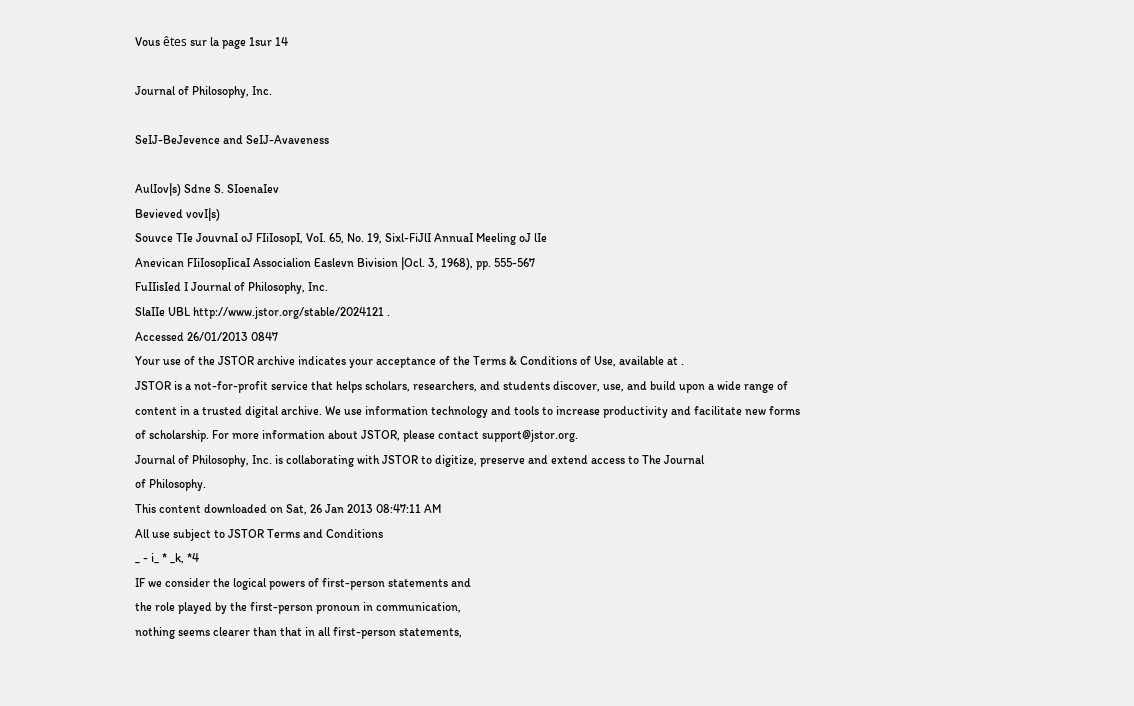Vous êtes sur la page 1sur 14

Journal of Philosophy, Inc.

SeIJ-BeJevence and SeIJ-Avaveness

AulIov|s) Sdne S. SIoenaIev
Bevieved vovI|s)
Souvce TIe JouvnaI oJ FIiIosopI, VoI. 65, No. 19, Sixl-FiJlI AnnuaI Meeling oJ lIe
Anevican FIiIosopIicaI Associalion Easlevn Bivision |Ocl. 3, 1968), pp. 555-567
FuIIisIed I Journal of Philosophy, Inc.
SlaIIe UBL http://www.jstor.org/stable/2024121 .
Accessed 26/01/2013 0847
Your use of the JSTOR archive indicates your acceptance of the Terms & Conditions of Use, available at .
JSTOR is a not-for-profit service that helps scholars, researchers, and students discover, use, and build upon a wide range of
content in a trusted digital archive. We use information technology and tools to increase productivity and facilitate new forms
of scholarship. For more information about JSTOR, please contact support@jstor.org.
Journal of Philosophy, Inc. is collaborating with JSTOR to digitize, preserve and extend access to The Journal
of Philosophy.
This content downloaded on Sat, 26 Jan 2013 08:47:11 AM
All use subject to JSTOR Terms and Conditions
_ - i_ * _k, *4
IF we consider the logical powers of first-person statements and
the role played by the first-person pronoun in communication,
nothing seems clearer than that in all first-person statements,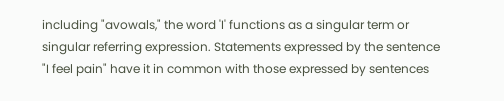including "avowals," the word 'I' functions as a singular term or
singular referring expression. Statements expressed by the sentence
"I feel pain" have it in common with those expressed by sentences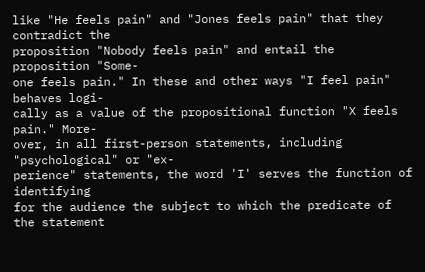like "He feels pain" and "Jones feels pain" that they contradict the
proposition "Nobody feels pain" and entail the proposition "Some-
one feels pain." In these and other ways "I feel pain" behaves logi-
cally as a value of the propositional function "X feels pain." More-
over, in all first-person statements, including "psychological" or "ex-
perience" statements, the word 'I' serves the function of identifying
for the audience the subject to which the predicate of the statement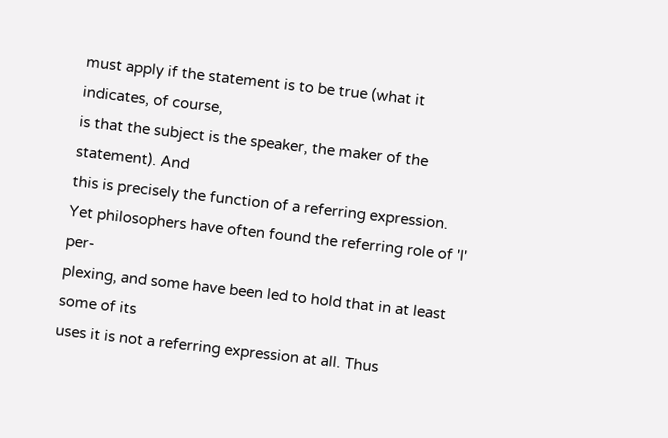must apply if the statement is to be true (what it indicates, of course,
is that the subject is the speaker, the maker of the statement). And
this is precisely the function of a referring expression.
Yet philosophers have often found the referring role of 'I' per-
plexing, and some have been led to hold that in at least some of its
uses it is not a referring expression at all. Thus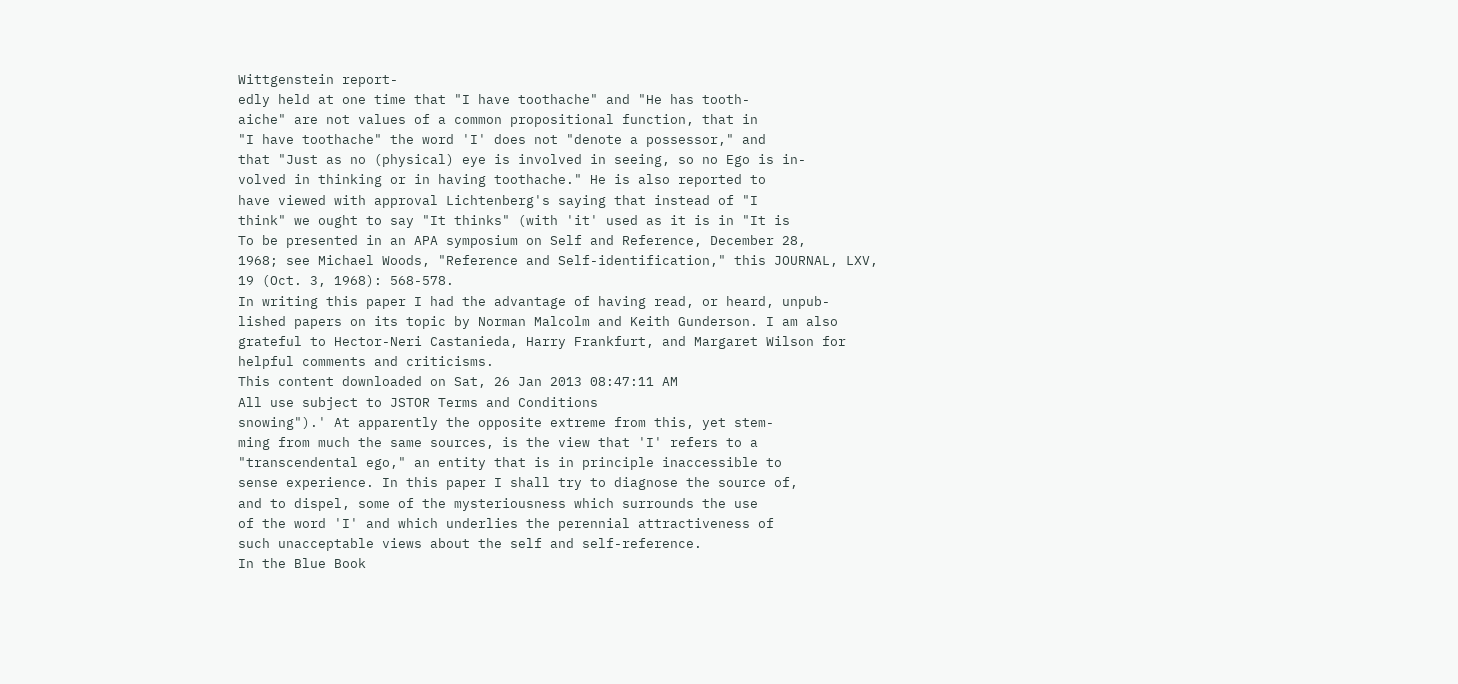Wittgenstein report-
edly held at one time that "I have toothache" and "He has tooth-
aiche" are not values of a common propositional function, that in
"I have toothache" the word 'I' does not "denote a possessor," and
that "Just as no (physical) eye is involved in seeing, so no Ego is in-
volved in thinking or in having toothache." He is also reported to
have viewed with approval Lichtenberg's saying that instead of "I
think" we ought to say "It thinks" (with 'it' used as it is in "It is
To be presented in an APA symposium on Self and Reference, December 28,
1968; see Michael Woods, "Reference and Self-identification," this JOURNAL, LXV,
19 (Oct. 3, 1968): 568-578.
In writing this paper I had the advantage of having read, or heard, unpub-
lished papers on its topic by Norman Malcolm and Keith Gunderson. I am also
grateful to Hector-Neri Castanieda, Harry Frankfurt, and Margaret Wilson for
helpful comments and criticisms.
This content downloaded on Sat, 26 Jan 2013 08:47:11 AM
All use subject to JSTOR Terms and Conditions
snowing").' At apparently the opposite extreme from this, yet stem-
ming from much the same sources, is the view that 'I' refers to a
"transcendental ego," an entity that is in principle inaccessible to
sense experience. In this paper I shall try to diagnose the source of,
and to dispel, some of the mysteriousness which surrounds the use
of the word 'I' and which underlies the perennial attractiveness of
such unacceptable views about the self and self-reference.
In the Blue Book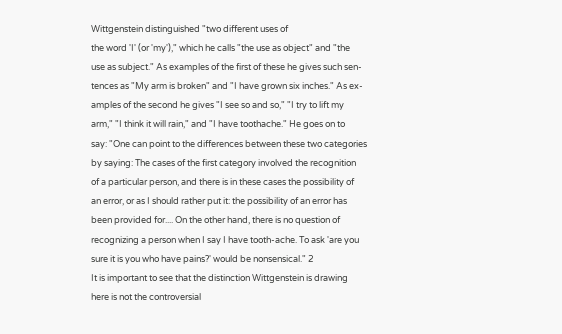Wittgenstein distinguished "two different uses of
the word 'I' (or 'my')," which he calls "the use as object" and "the
use as subject." As examples of the first of these he gives such sen-
tences as "My arm is broken" and "I have grown six inches." As ex-
amples of the second he gives "I see so and so," "I try to lift my
arm," "I think it will rain," and "I have toothache." He goes on to
say: "One can point to the differences between these two categories
by saying: The cases of the first category involved the recognition
of a particular person, and there is in these cases the possibility of
an error, or as I should rather put it: the possibility of an error has
been provided for.... On the other hand, there is no question of
recognizing a person when I say I have tooth-ache. To ask 'are you
sure it is you who have pains?' would be nonsensical." 2
It is important to see that the distinction Wittgenstein is drawing
here is not the controversial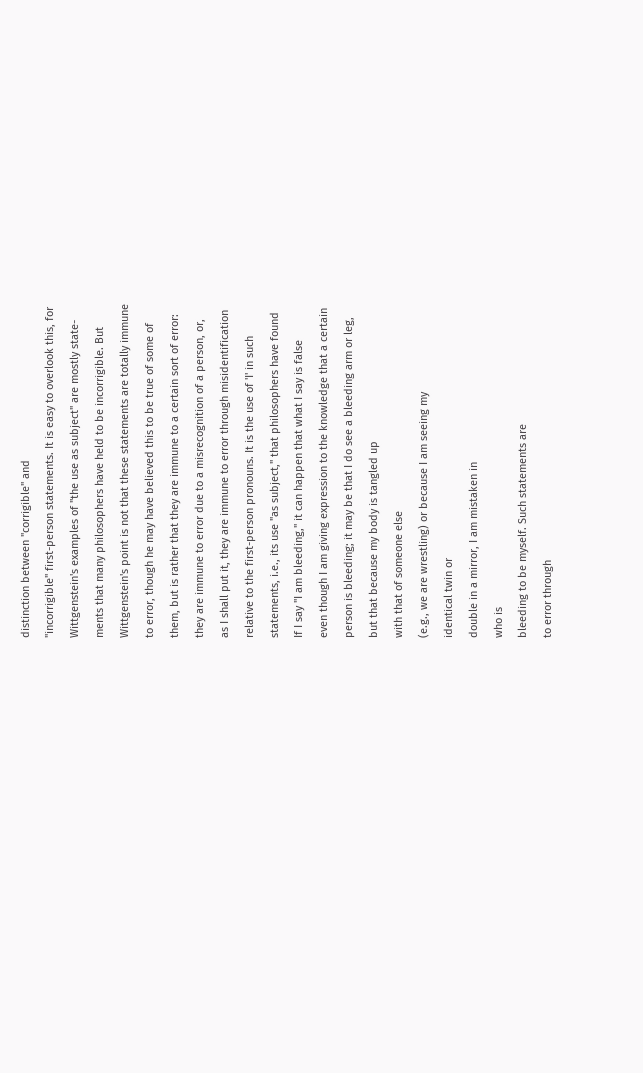distinction between "corrigible" and
"incorrigible" first-person statements. It is easy to overlook this, for
Wittgenstein's examples of "the use as subject" are mostly state-
ments that many philosophers have held to be incorrigible. But
Wittgenstein's point is not that these statements are totally immune
to error, though he may have believed this to be true of some of
them, but is rather that they are immune to a certain sort of error:
they are immune to error due to a misrecognition of a person, or,
as I shall put it, they are immune to error through misidentification
relative to the first-person pronouns. It is the use of 'I' in such
statements, i.e., its use "as subject," that philosophers have found
If I say "I am bleeding," it can happen that what I say is false
even though I am giving expression to the knowledge that a certain
person is bleeding; it may be that I do see a bleeding arm or leg,
but that because my body is tangled up
with that of someone else
(e.g., we are wrestling) or because I am seeing my
identical twin or
double in a mirror, I am mistaken in
who is
bleeding to be myself. Such statements are
to error through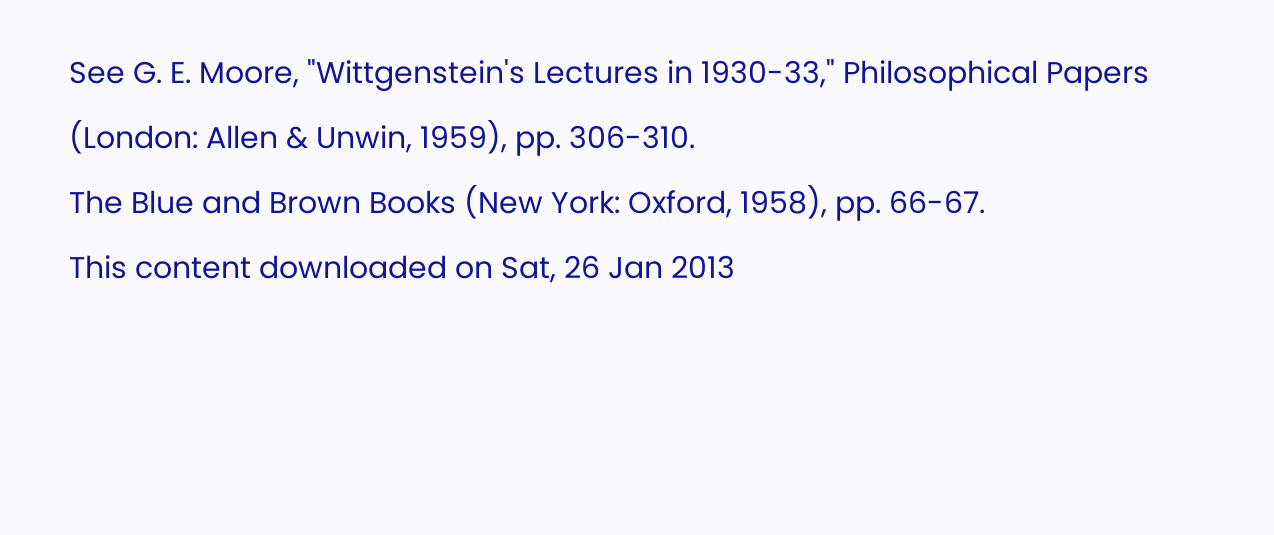See G. E. Moore, "Wittgenstein's Lectures in 1930-33," Philosophical Papers
(London: Allen & Unwin, 1959), pp. 306-310.
The Blue and Brown Books (New York: Oxford, 1958), pp. 66-67.
This content downloaded on Sat, 26 Jan 2013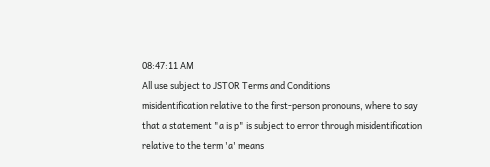08:47:11 AM
All use subject to JSTOR Terms and Conditions
misidentification relative to the first-person pronouns, where to say
that a statement "a is p" is subject to error through misidentification
relative to the term 'a' means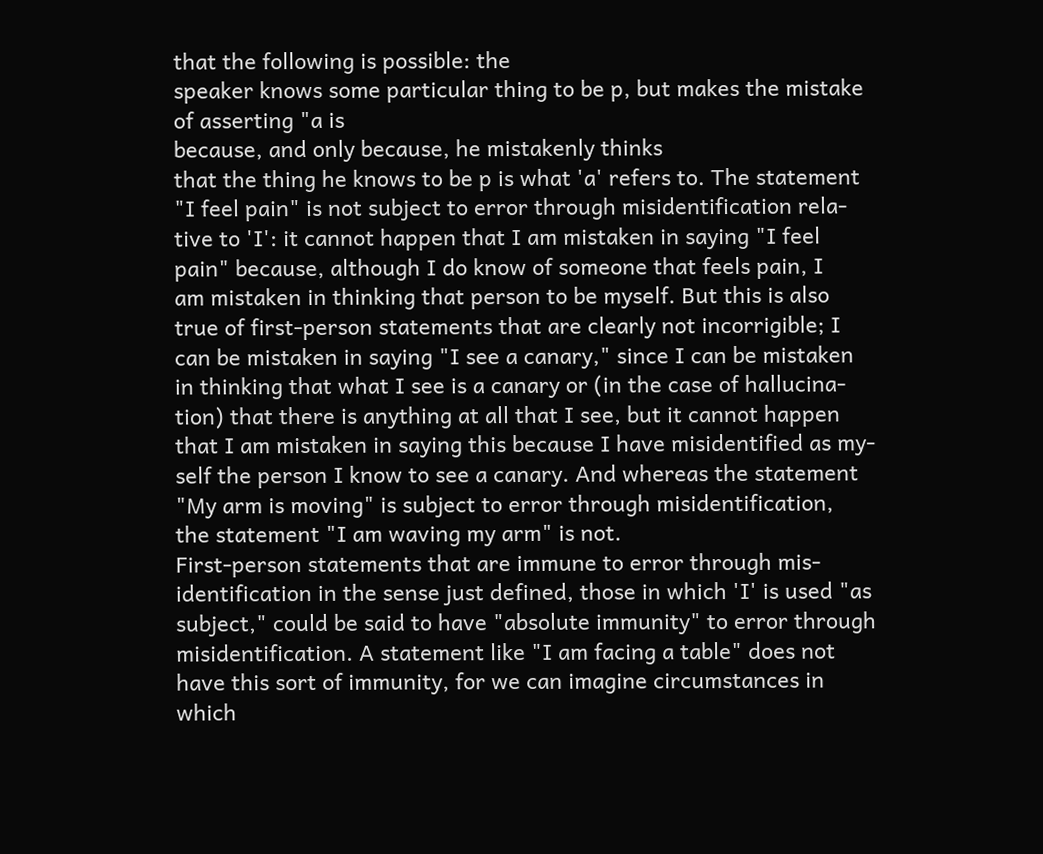that the following is possible: the
speaker knows some particular thing to be p, but makes the mistake
of asserting "a is
because, and only because, he mistakenly thinks
that the thing he knows to be p is what 'a' refers to. The statement
"I feel pain" is not subject to error through misidentification rela-
tive to 'I': it cannot happen that I am mistaken in saying "I feel
pain" because, although I do know of someone that feels pain, I
am mistaken in thinking that person to be myself. But this is also
true of first-person statements that are clearly not incorrigible; I
can be mistaken in saying "I see a canary," since I can be mistaken
in thinking that what I see is a canary or (in the case of hallucina-
tion) that there is anything at all that I see, but it cannot happen
that I am mistaken in saying this because I have misidentified as my-
self the person I know to see a canary. And whereas the statement
"My arm is moving" is subject to error through misidentification,
the statement "I am waving my arm" is not.
First-person statements that are immune to error through mis-
identification in the sense just defined, those in which 'I' is used "as
subject," could be said to have "absolute immunity" to error through
misidentification. A statement like "I am facing a table" does not
have this sort of immunity, for we can imagine circumstances in
which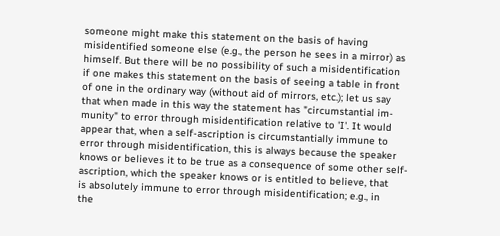someone might make this statement on the basis of having
misidentified someone else (e.g., the person he sees in a mirror) as
himself. But there will be no possibility of such a misidentification
if one makes this statement on the basis of seeing a table in front
of one in the ordinary way (without aid of mirrors, etc.); let us say
that when made in this way the statement has "circumstantial im-
munity" to error through misidentification relative to 'I'. It would
appear that, when a self-ascription is circumstantially immune to
error through misidentification, this is always because the speaker
knows or believes it to be true as a consequence of some other self-
ascription, which the speaker knows or is entitled to believe, that
is absolutely immune to error through misidentification; e.g., in
the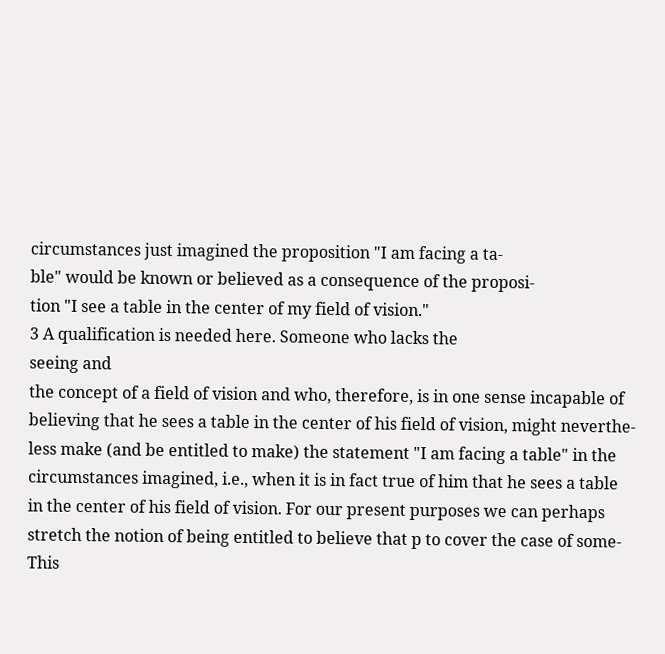circumstances just imagined the proposition "I am facing a ta-
ble" would be known or believed as a consequence of the proposi-
tion "I see a table in the center of my field of vision."
3 A qualification is needed here. Someone who lacks the
seeing and
the concept of a field of vision and who, therefore, is in one sense incapable of
believing that he sees a table in the center of his field of vision, might neverthe-
less make (and be entitled to make) the statement "I am facing a table" in the
circumstances imagined, i.e., when it is in fact true of him that he sees a table
in the center of his field of vision. For our present purposes we can perhaps
stretch the notion of being entitled to believe that p to cover the case of some-
This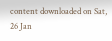content downloaded on Sat, 26 Jan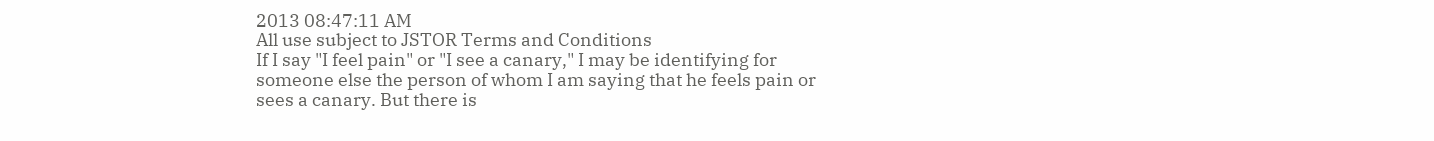2013 08:47:11 AM
All use subject to JSTOR Terms and Conditions
If I say "I feel pain" or "I see a canary," I may be identifying for
someone else the person of whom I am saying that he feels pain or
sees a canary. But there is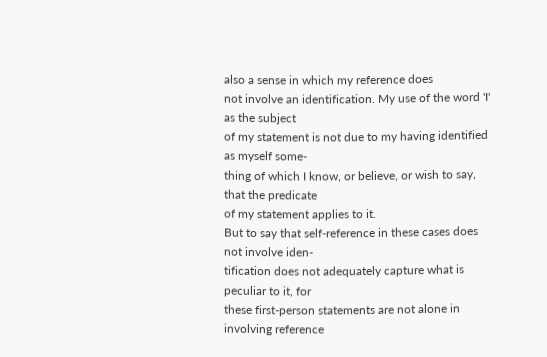also a sense in which my reference does
not involve an identification. My use of the word 'I' as the subject
of my statement is not due to my having identified as myself some-
thing of which I know, or believe, or wish to say, that the predicate
of my statement applies to it.
But to say that self-reference in these cases does not involve iden-
tification does not adequately capture what is peculiar to it, for
these first-person statements are not alone in involving reference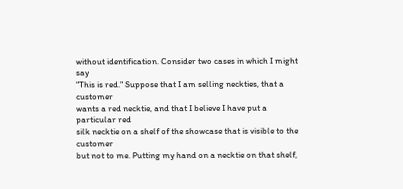without identification. Consider two cases in which I might say
"This is red." Suppose that I am selling neckties, that a customer
wants a red necktie, and that I believe I have put a particular red
silk necktie on a shelf of the showcase that is visible to the customer
but not to me. Putting my hand on a necktie on that shelf,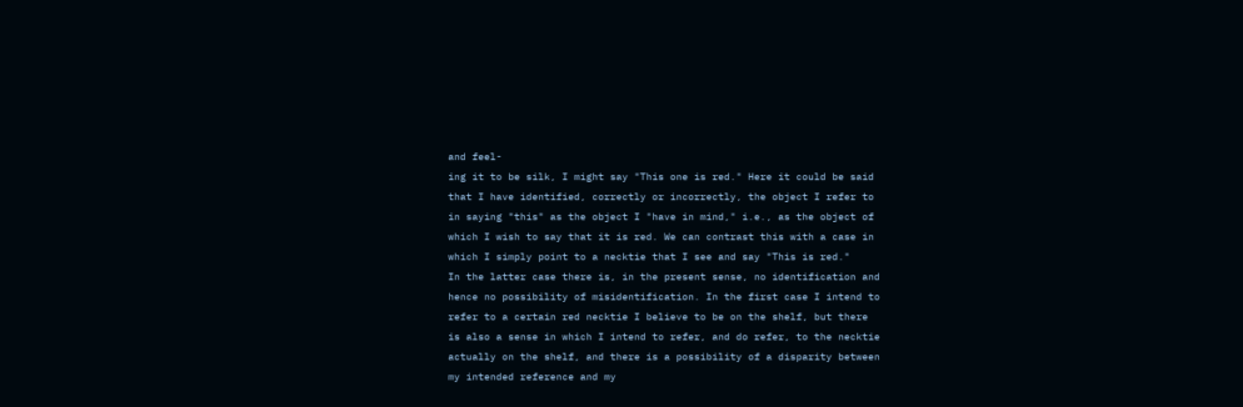and feel-
ing it to be silk, I might say "This one is red." Here it could be said
that I have identified, correctly or incorrectly, the object I refer to
in saying "this" as the object I "have in mind," i.e., as the object of
which I wish to say that it is red. We can contrast this with a case in
which I simply point to a necktie that I see and say "This is red."
In the latter case there is, in the present sense, no identification and
hence no possibility of misidentification. In the first case I intend to
refer to a certain red necktie I believe to be on the shelf, but there
is also a sense in which I intend to refer, and do refer, to the necktie
actually on the shelf, and there is a possibility of a disparity between
my intended reference and my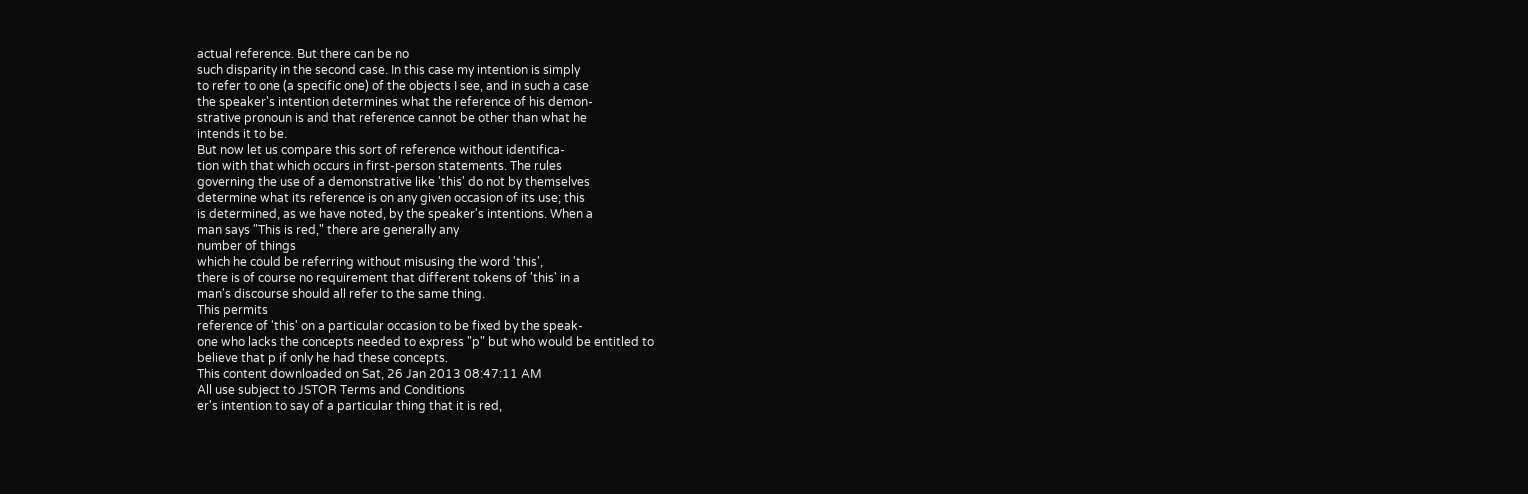actual reference. But there can be no
such disparity in the second case. In this case my intention is simply
to refer to one (a specific one) of the objects I see, and in such a case
the speaker's intention determines what the reference of his demon-
strative pronoun is and that reference cannot be other than what he
intends it to be.
But now let us compare this sort of reference without identifica-
tion with that which occurs in first-person statements. The rules
governing the use of a demonstrative like 'this' do not by themselves
determine what its reference is on any given occasion of its use; this
is determined, as we have noted, by the speaker's intentions. When a
man says "This is red," there are generally any
number of things
which he could be referring without misusing the word 'this',
there is of course no requirement that different tokens of 'this' in a
man's discourse should all refer to the same thing.
This permits
reference of 'this' on a particular occasion to be fixed by the speak-
one who lacks the concepts needed to express "p" but who would be entitled to
believe that p if only he had these concepts.
This content downloaded on Sat, 26 Jan 2013 08:47:11 AM
All use subject to JSTOR Terms and Conditions
er's intention to say of a particular thing that it is red,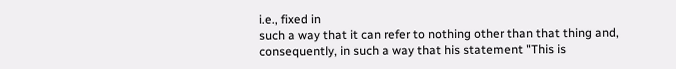i.e., fixed in
such a way that it can refer to nothing other than that thing and,
consequently, in such a way that his statement "This is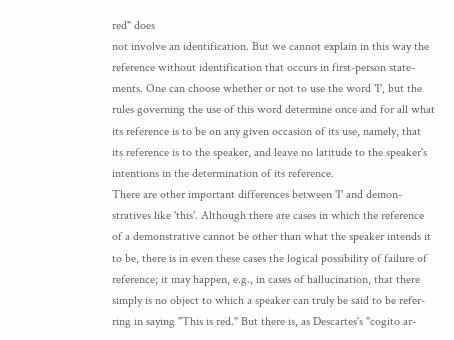red" does
not involve an identification. But we cannot explain in this way the
reference without identification that occurs in first-person state-
ments. One can choose whether or not to use the word 'I', but the
rules governing the use of this word determine once and for all what
its reference is to be on any given occasion of its use, namely, that
its reference is to the speaker, and leave no latitude to the speaker's
intentions in the determination of its reference.
There are other important differences between 'I' and demon-
stratives like 'this'. Although there are cases in which the reference
of a demonstrative cannot be other than what the speaker intends it
to be, there is in even these cases the logical possibility of failure of
reference; it may happen, e.g., in cases of hallucination, that there
simply is no object to which a speaker can truly be said to be refer-
ring in saying "This is red." But there is, as Descartes's "cogito ar-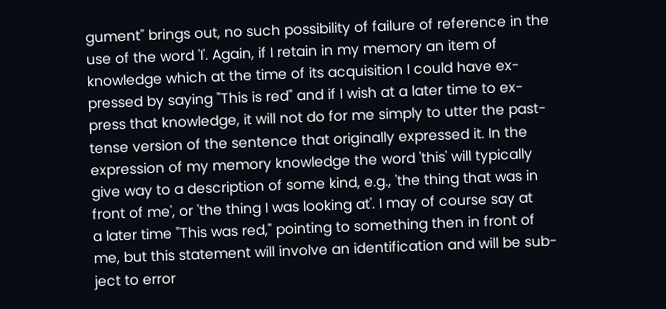gument" brings out, no such possibility of failure of reference in the
use of the word 'I'. Again, if I retain in my memory an item of
knowledge which at the time of its acquisition I could have ex-
pressed by saying "This is red" and if I wish at a later time to ex-
press that knowledge, it will not do for me simply to utter the past-
tense version of the sentence that originally expressed it. In the
expression of my memory knowledge the word 'this' will typically
give way to a description of some kind, e.g., 'the thing that was in
front of me', or 'the thing I was looking at'. I may of course say at
a later time "This was red," pointing to something then in front of
me, but this statement will involve an identification and will be sub-
ject to error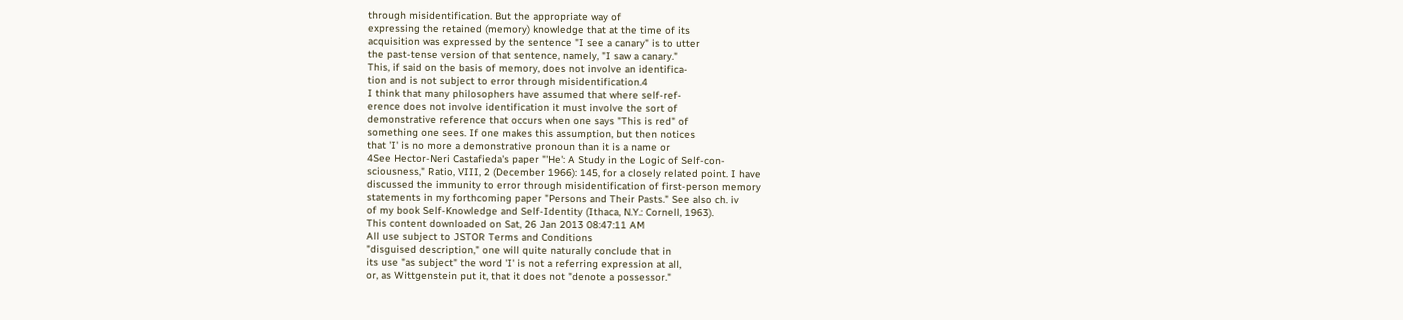through misidentification. But the appropriate way of
expressing the retained (memory) knowledge that at the time of its
acquisition was expressed by the sentence "I see a canary" is to utter
the past-tense version of that sentence, namely, "I saw a canary."
This, if said on the basis of memory, does not involve an identifica-
tion and is not subject to error through misidentification.4
I think that many philosophers have assumed that where self-ref-
erence does not involve identification it must involve the sort of
demonstrative reference that occurs when one says "This is red" of
something one sees. If one makes this assumption, but then notices
that 'I' is no more a demonstrative pronoun than it is a name or
4See Hector-Neri Castafieda's paper "'He': A Study in the Logic of Self-con-
sciousness," Ratio, VIII, 2 (December 1966): 145, for a closely related point. I have
discussed the immunity to error through misidentification of first-person memory
statements in my forthcoming paper "Persons and Their Pasts." See also ch. iv
of my book Self-Knowledge and Self-Identity (Ithaca, N.Y.: Cornell, 1963).
This content downloaded on Sat, 26 Jan 2013 08:47:11 AM
All use subject to JSTOR Terms and Conditions
"disguised description," one will quite naturally conclude that in
its use "as subject" the word 'I' is not a referring expression at all,
or, as Wittgenstein put it, that it does not "denote a possessor."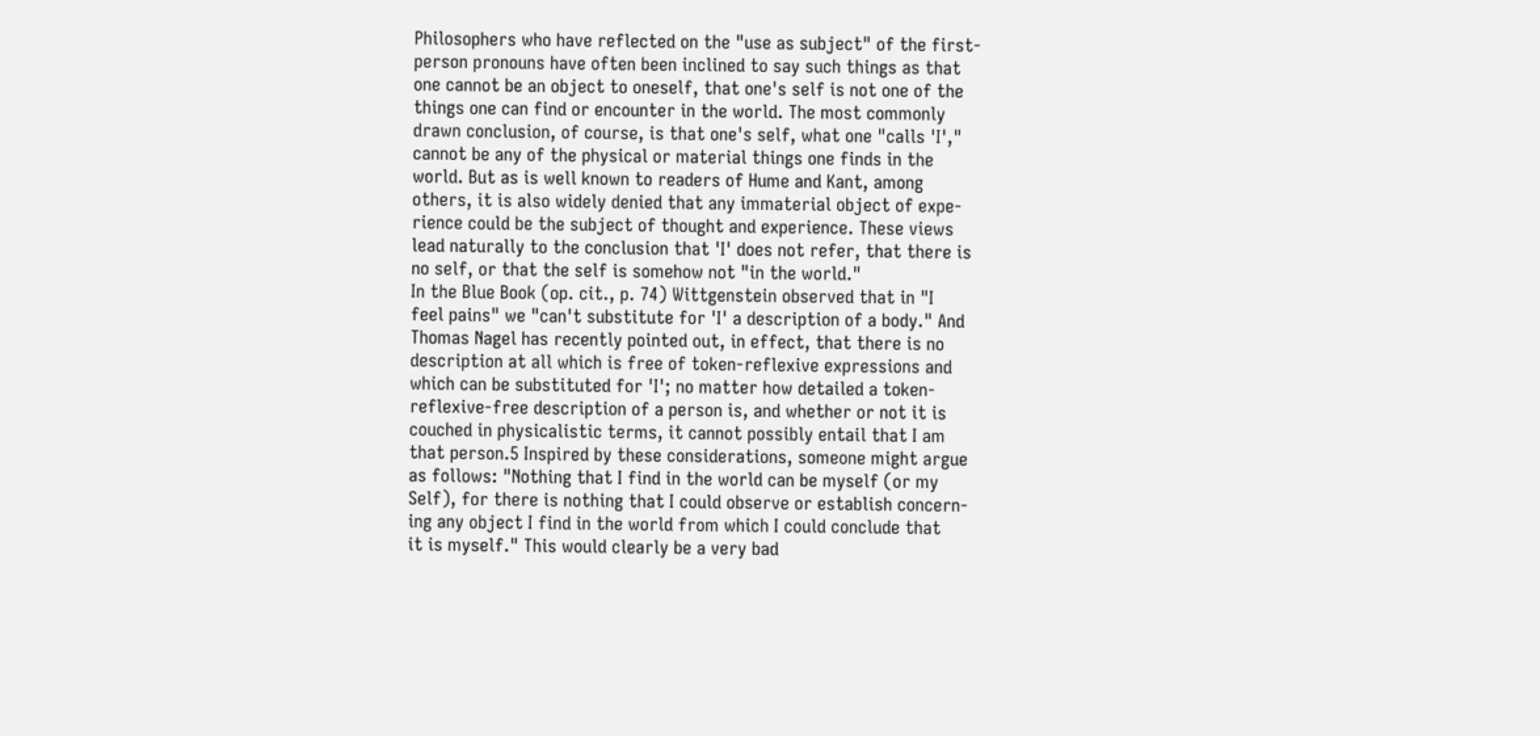Philosophers who have reflected on the "use as subject" of the first-
person pronouns have often been inclined to say such things as that
one cannot be an object to oneself, that one's self is not one of the
things one can find or encounter in the world. The most commonly
drawn conclusion, of course, is that one's self, what one "calls 'I',"
cannot be any of the physical or material things one finds in the
world. But as is well known to readers of Hume and Kant, among
others, it is also widely denied that any immaterial object of expe-
rience could be the subject of thought and experience. These views
lead naturally to the conclusion that 'I' does not refer, that there is
no self, or that the self is somehow not "in the world."
In the Blue Book (op. cit., p. 74) Wittgenstein observed that in "I
feel pains" we "can't substitute for 'I' a description of a body." And
Thomas Nagel has recently pointed out, in effect, that there is no
description at all which is free of token-reflexive expressions and
which can be substituted for 'I'; no matter how detailed a token-
reflexive-free description of a person is, and whether or not it is
couched in physicalistic terms, it cannot possibly entail that I am
that person.5 Inspired by these considerations, someone might argue
as follows: "Nothing that I find in the world can be myself (or my
Self), for there is nothing that I could observe or establish concern-
ing any object I find in the world from which I could conclude that
it is myself." This would clearly be a very bad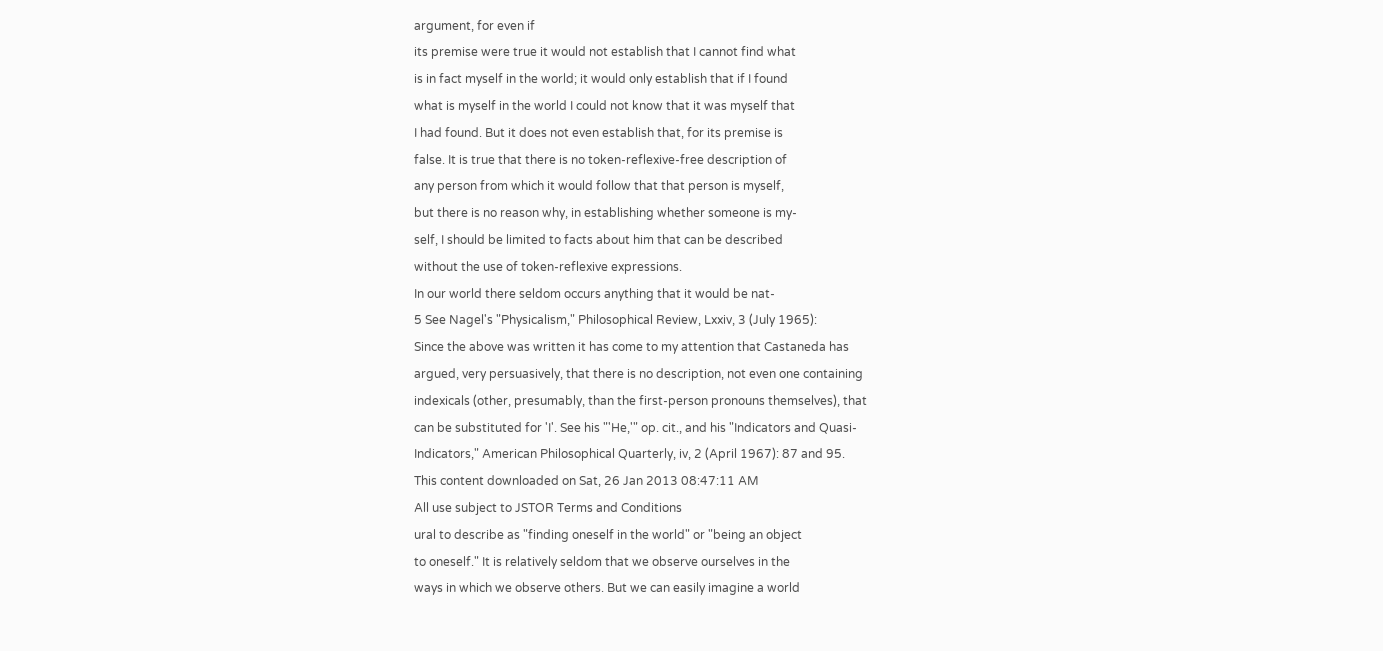argument, for even if
its premise were true it would not establish that I cannot find what
is in fact myself in the world; it would only establish that if I found
what is myself in the world I could not know that it was myself that
I had found. But it does not even establish that, for its premise is
false. It is true that there is no token-reflexive-free description of
any person from which it would follow that that person is myself,
but there is no reason why, in establishing whether someone is my-
self, I should be limited to facts about him that can be described
without the use of token-reflexive expressions.
In our world there seldom occurs anything that it would be nat-
5 See Nagel's "Physicalism," Philosophical Review, Lxxiv, 3 (July 1965):
Since the above was written it has come to my attention that Castaneda has
argued, very persuasively, that there is no description, not even one containing
indexicals (other, presumably, than the first-person pronouns themselves), that
can be substituted for 'I'. See his "'He,'" op. cit., and his "Indicators and Quasi-
Indicators," American Philosophical Quarterly, iv, 2 (April 1967): 87 and 95.
This content downloaded on Sat, 26 Jan 2013 08:47:11 AM
All use subject to JSTOR Terms and Conditions
ural to describe as "finding oneself in the world" or "being an object
to oneself." It is relatively seldom that we observe ourselves in the
ways in which we observe others. But we can easily imagine a world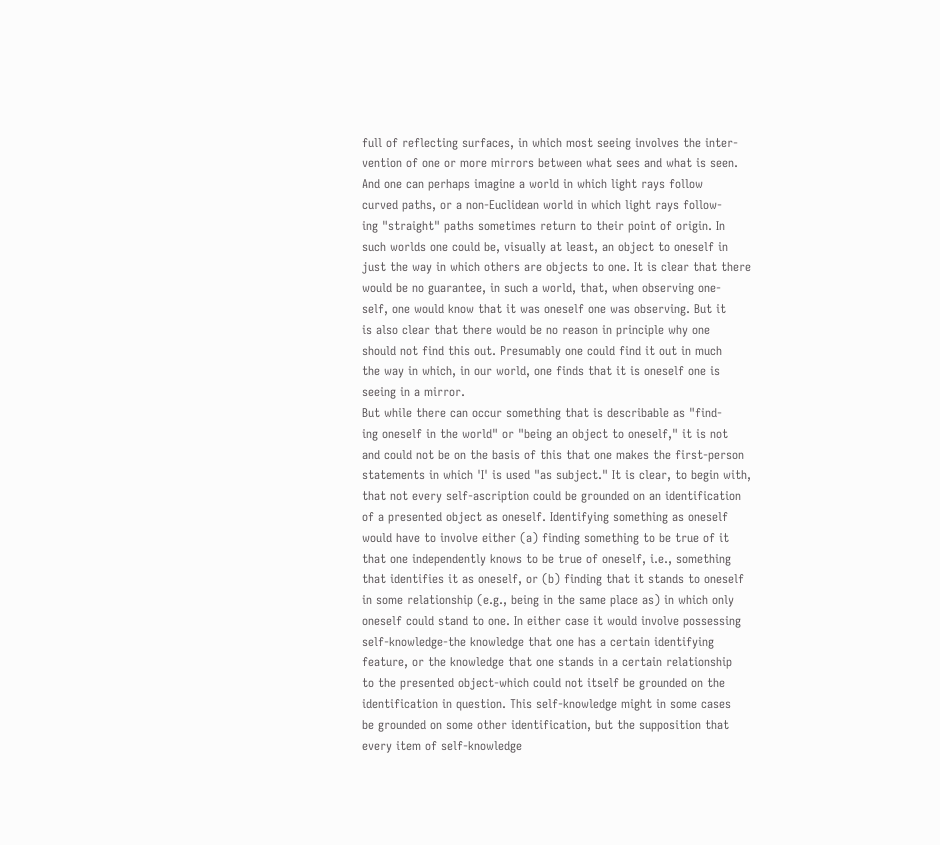full of reflecting surfaces, in which most seeing involves the inter-
vention of one or more mirrors between what sees and what is seen.
And one can perhaps imagine a world in which light rays follow
curved paths, or a non-Euclidean world in which light rays follow-
ing "straight" paths sometimes return to their point of origin. In
such worlds one could be, visually at least, an object to oneself in
just the way in which others are objects to one. It is clear that there
would be no guarantee, in such a world, that, when observing one-
self, one would know that it was oneself one was observing. But it
is also clear that there would be no reason in principle why one
should not find this out. Presumably one could find it out in much
the way in which, in our world, one finds that it is oneself one is
seeing in a mirror.
But while there can occur something that is describable as "find-
ing oneself in the world" or "being an object to oneself," it is not
and could not be on the basis of this that one makes the first-person
statements in which 'I' is used "as subject." It is clear, to begin with,
that not every self-ascription could be grounded on an identification
of a presented object as oneself. Identifying something as oneself
would have to involve either (a) finding something to be true of it
that one independently knows to be true of oneself, i.e., something
that identifies it as oneself, or (b) finding that it stands to oneself
in some relationship (e.g., being in the same place as) in which only
oneself could stand to one. In either case it would involve possessing
self-knowledge-the knowledge that one has a certain identifying
feature, or the knowledge that one stands in a certain relationship
to the presented object-which could not itself be grounded on the
identification in question. This self-knowledge might in some cases
be grounded on some other identification, but the supposition that
every item of self-knowledge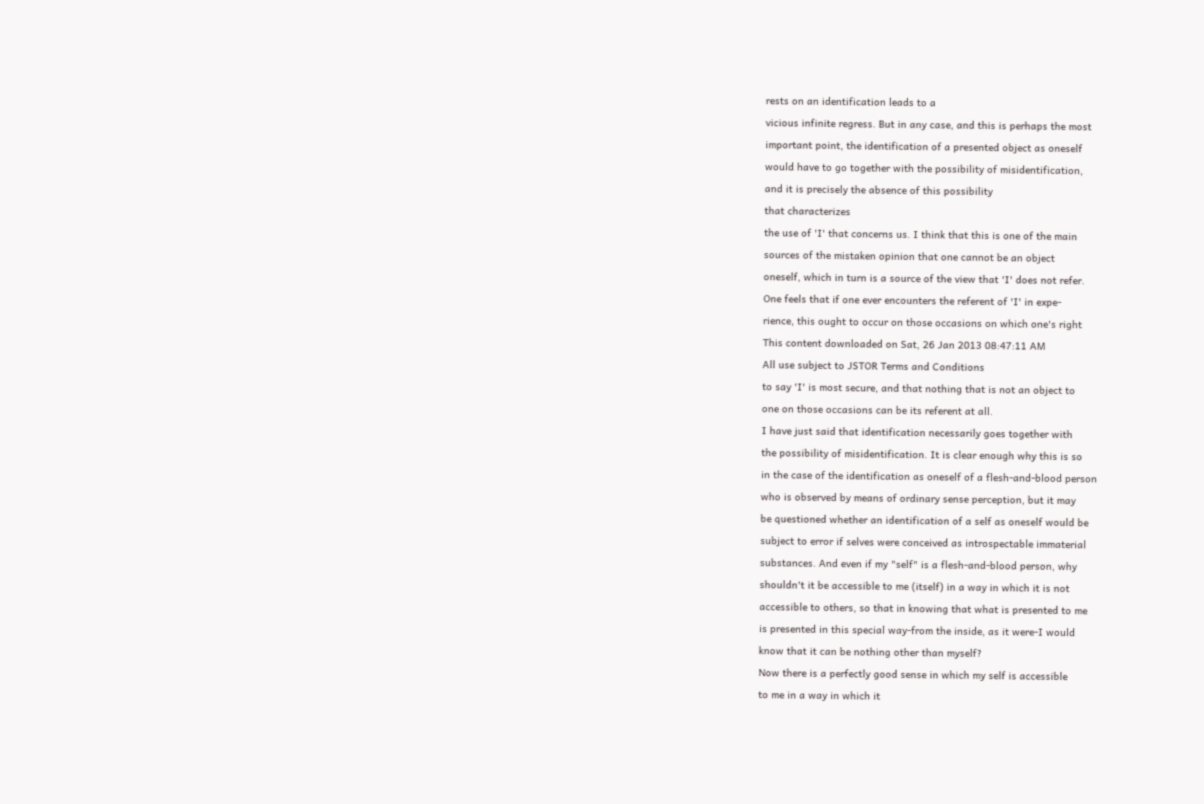rests on an identification leads to a
vicious infinite regress. But in any case, and this is perhaps the most
important point, the identification of a presented object as oneself
would have to go together with the possibility of misidentification,
and it is precisely the absence of this possibility
that characterizes
the use of 'I' that concerns us. I think that this is one of the main
sources of the mistaken opinion that one cannot be an object
oneself, which in turn is a source of the view that 'I' does not refer.
One feels that if one ever encounters the referent of 'I' in expe-
rience, this ought to occur on those occasions on which one's right
This content downloaded on Sat, 26 Jan 2013 08:47:11 AM
All use subject to JSTOR Terms and Conditions
to say 'I' is most secure, and that nothing that is not an object to
one on those occasions can be its referent at all.
I have just said that identification necessarily goes together with
the possibility of misidentification. It is clear enough why this is so
in the case of the identification as oneself of a flesh-and-blood person
who is observed by means of ordinary sense perception, but it may
be questioned whether an identification of a self as oneself would be
subject to error if selves were conceived as introspectable immaterial
substances. And even if my "self" is a flesh-and-blood person, why
shouldn't it be accessible to me (itself) in a way in which it is not
accessible to others, so that in knowing that what is presented to me
is presented in this special way-from the inside, as it were-I would
know that it can be nothing other than myself?
Now there is a perfectly good sense in which my self is accessible
to me in a way in which it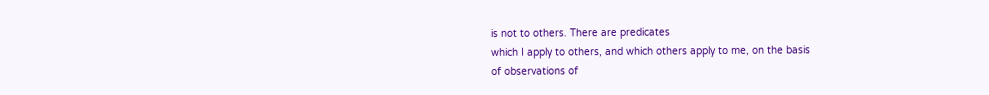is not to others. There are predicates
which I apply to others, and which others apply to me, on the basis
of observations of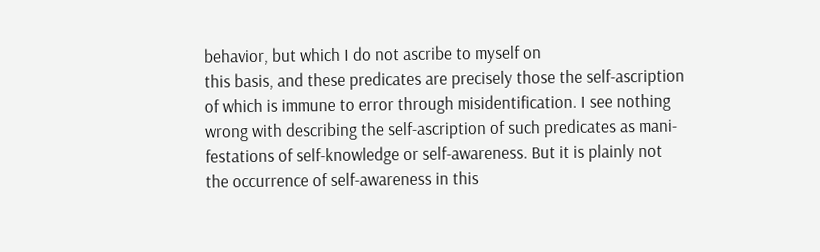behavior, but which I do not ascribe to myself on
this basis, and these predicates are precisely those the self-ascription
of which is immune to error through misidentification. I see nothing
wrong with describing the self-ascription of such predicates as mani-
festations of self-knowledge or self-awareness. But it is plainly not
the occurrence of self-awareness in this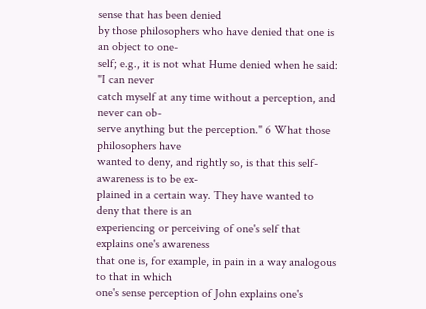sense that has been denied
by those philosophers who have denied that one is an object to one-
self; e.g., it is not what Hume denied when he said: "I can never
catch myself at any time without a perception, and never can ob-
serve anything but the perception." 6 What those philosophers have
wanted to deny, and rightly so, is that this self-awareness is to be ex-
plained in a certain way. They have wanted to deny that there is an
experiencing or perceiving of one's self that explains one's awareness
that one is, for example, in pain in a way analogous to that in which
one's sense perception of John explains one's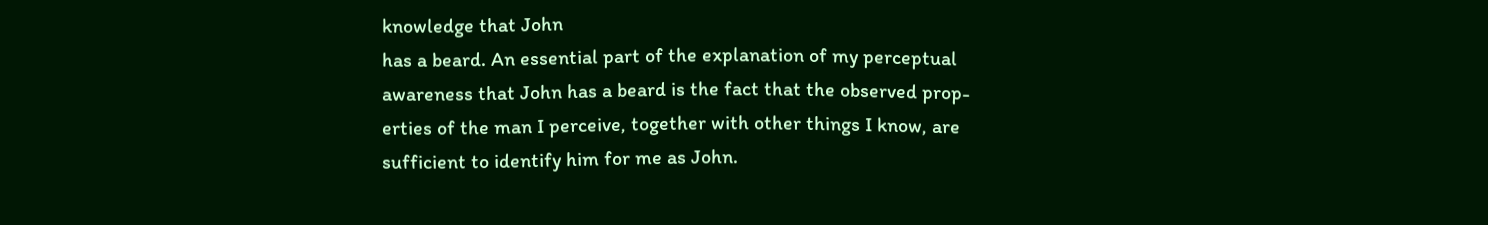knowledge that John
has a beard. An essential part of the explanation of my perceptual
awareness that John has a beard is the fact that the observed prop-
erties of the man I perceive, together with other things I know, are
sufficient to identify him for me as John.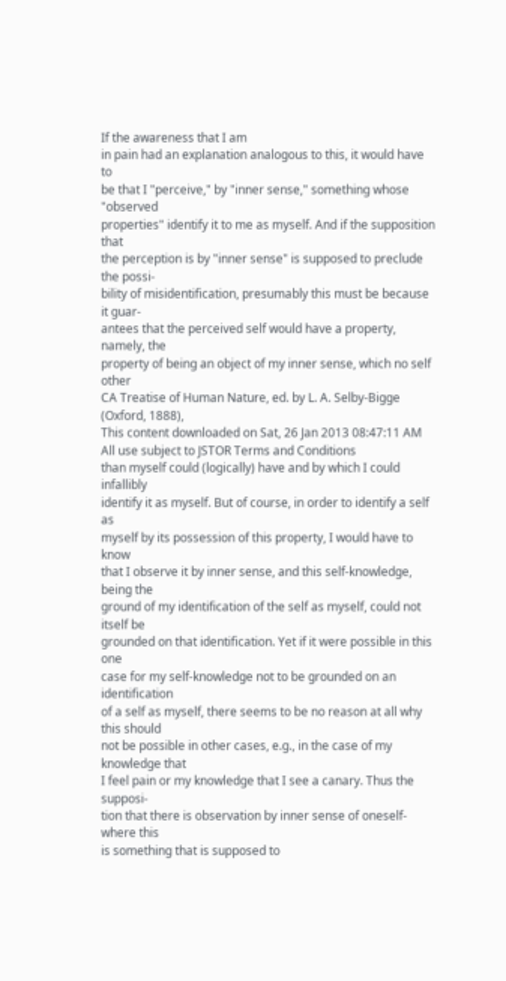If the awareness that I am
in pain had an explanation analogous to this, it would have to
be that I "perceive," by "inner sense," something whose "observed
properties" identify it to me as myself. And if the supposition that
the perception is by "inner sense" is supposed to preclude the possi-
bility of misidentification, presumably this must be because it guar-
antees that the perceived self would have a property, namely, the
property of being an object of my inner sense, which no self other
CA Treatise of Human Nature, ed. by L. A. Selby-Bigge (Oxford, 1888),
This content downloaded on Sat, 26 Jan 2013 08:47:11 AM
All use subject to JSTOR Terms and Conditions
than myself could (logically) have and by which I could infallibly
identify it as myself. But of course, in order to identify a self as
myself by its possession of this property, I would have to know
that I observe it by inner sense, and this self-knowledge, being the
ground of my identification of the self as myself, could not itself be
grounded on that identification. Yet if it were possible in this one
case for my self-knowledge not to be grounded on an identification
of a self as myself, there seems to be no reason at all why this should
not be possible in other cases, e.g., in the case of my knowledge that
I feel pain or my knowledge that I see a canary. Thus the supposi-
tion that there is observation by inner sense of oneself-where this
is something that is supposed to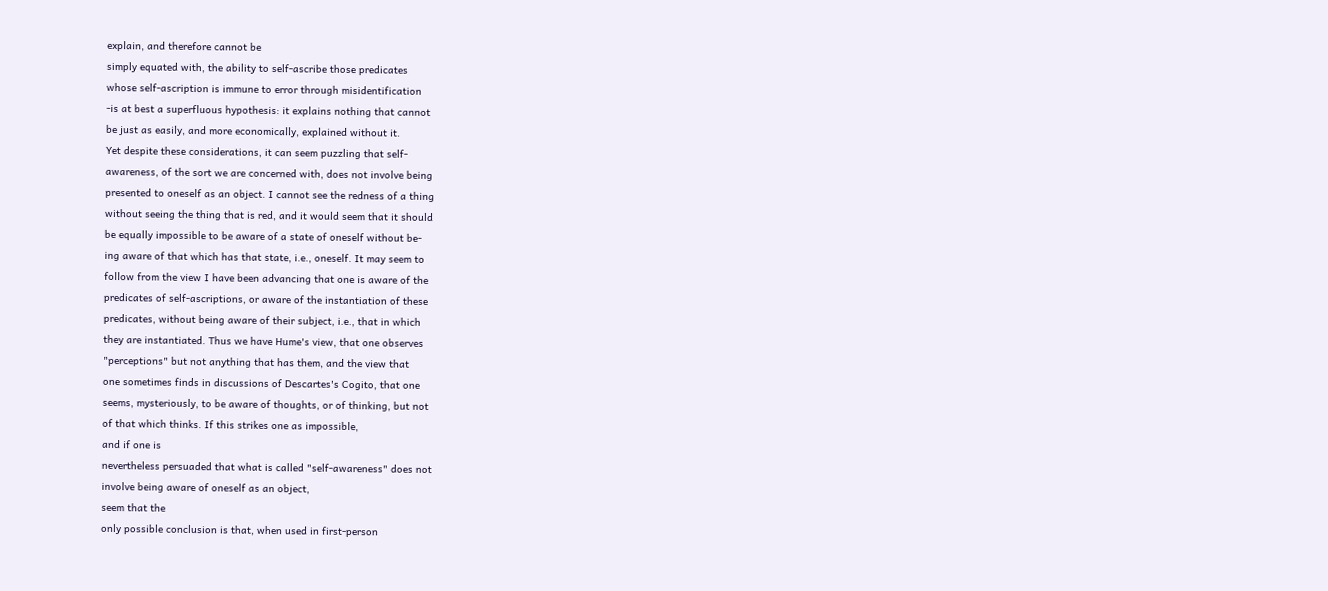explain, and therefore cannot be
simply equated with, the ability to self-ascribe those predicates
whose self-ascription is immune to error through misidentification
-is at best a superfluous hypothesis: it explains nothing that cannot
be just as easily, and more economically, explained without it.
Yet despite these considerations, it can seem puzzling that self-
awareness, of the sort we are concerned with, does not involve being
presented to oneself as an object. I cannot see the redness of a thing
without seeing the thing that is red, and it would seem that it should
be equally impossible to be aware of a state of oneself without be-
ing aware of that which has that state, i.e., oneself. It may seem to
follow from the view I have been advancing that one is aware of the
predicates of self-ascriptions, or aware of the instantiation of these
predicates, without being aware of their subject, i.e., that in which
they are instantiated. Thus we have Hume's view, that one observes
"perceptions" but not anything that has them, and the view that
one sometimes finds in discussions of Descartes's Cogito, that one
seems, mysteriously, to be aware of thoughts, or of thinking, but not
of that which thinks. If this strikes one as impossible,
and if one is
nevertheless persuaded that what is called "self-awareness" does not
involve being aware of oneself as an object,
seem that the
only possible conclusion is that, when used in first-person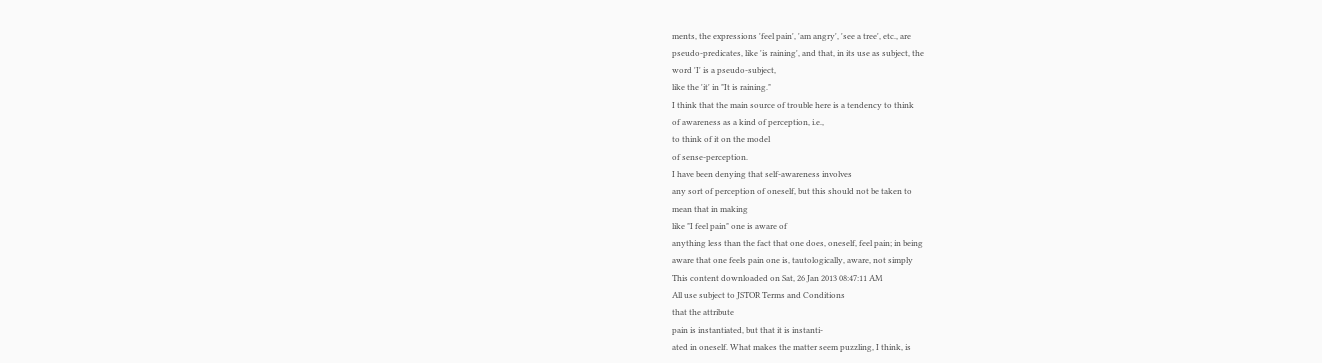ments, the expressions 'feel pain', 'am angry', 'see a tree', etc., are
pseudo-predicates, like 'is raining', and that, in its use as subject, the
word 'I' is a pseudo-subject,
like the 'it' in "It is raining."
I think that the main source of trouble here is a tendency to think
of awareness as a kind of perception, i.e.,
to think of it on the model
of sense-perception.
I have been denying that self-awareness involves
any sort of perception of oneself, but this should not be taken to
mean that in making
like "I feel pain" one is aware of
anything less than the fact that one does, oneself, feel pain; in being
aware that one feels pain one is, tautologically, aware, not simply
This content downloaded on Sat, 26 Jan 2013 08:47:11 AM
All use subject to JSTOR Terms and Conditions
that the attribute
pain is instantiated, but that it is instanti-
ated in oneself. What makes the matter seem puzzling, I think, is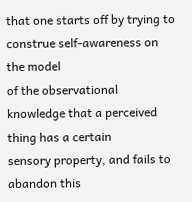that one starts off by trying to construe self-awareness on the model
of the observational knowledge that a perceived thing has a certain
sensory property, and fails to abandon this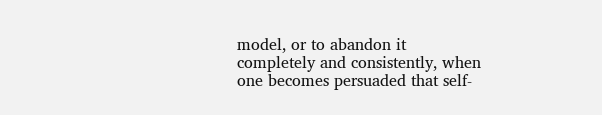model, or to abandon it
completely and consistently, when one becomes persuaded that self-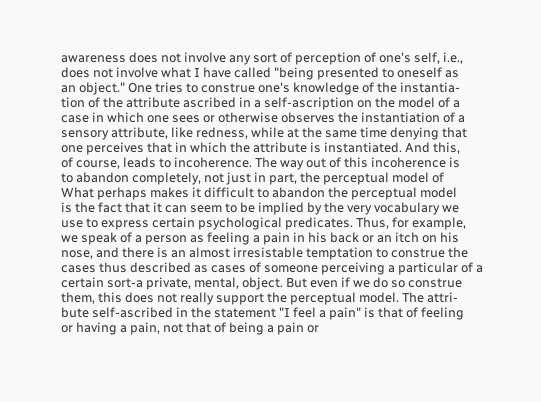awareness does not involve any sort of perception of one's self, i.e.,
does not involve what I have called "being presented to oneself as
an object." One tries to construe one's knowledge of the instantia-
tion of the attribute ascribed in a self-ascription on the model of a
case in which one sees or otherwise observes the instantiation of a
sensory attribute, like redness, while at the same time denying that
one perceives that in which the attribute is instantiated. And this,
of course, leads to incoherence. The way out of this incoherence is
to abandon completely, not just in part, the perceptual model of
What perhaps makes it difficult to abandon the perceptual model
is the fact that it can seem to be implied by the very vocabulary we
use to express certain psychological predicates. Thus, for example,
we speak of a person as feeling a pain in his back or an itch on his
nose, and there is an almost irresistable temptation to construe the
cases thus described as cases of someone perceiving a particular of a
certain sort-a private, mental, object. But even if we do so construe
them, this does not really support the perceptual model. The attri-
bute self-ascribed in the statement "I feel a pain" is that of feeling
or having a pain, not that of being a pain or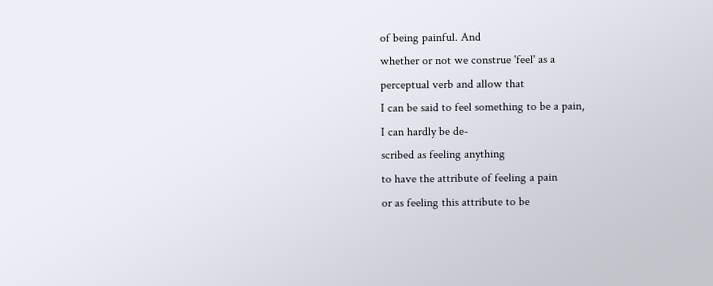of being painful. And
whether or not we construe 'feel' as a
perceptual verb and allow that
I can be said to feel something to be a pain,
I can hardly be de-
scribed as feeling anything
to have the attribute of feeling a pain
or as feeling this attribute to be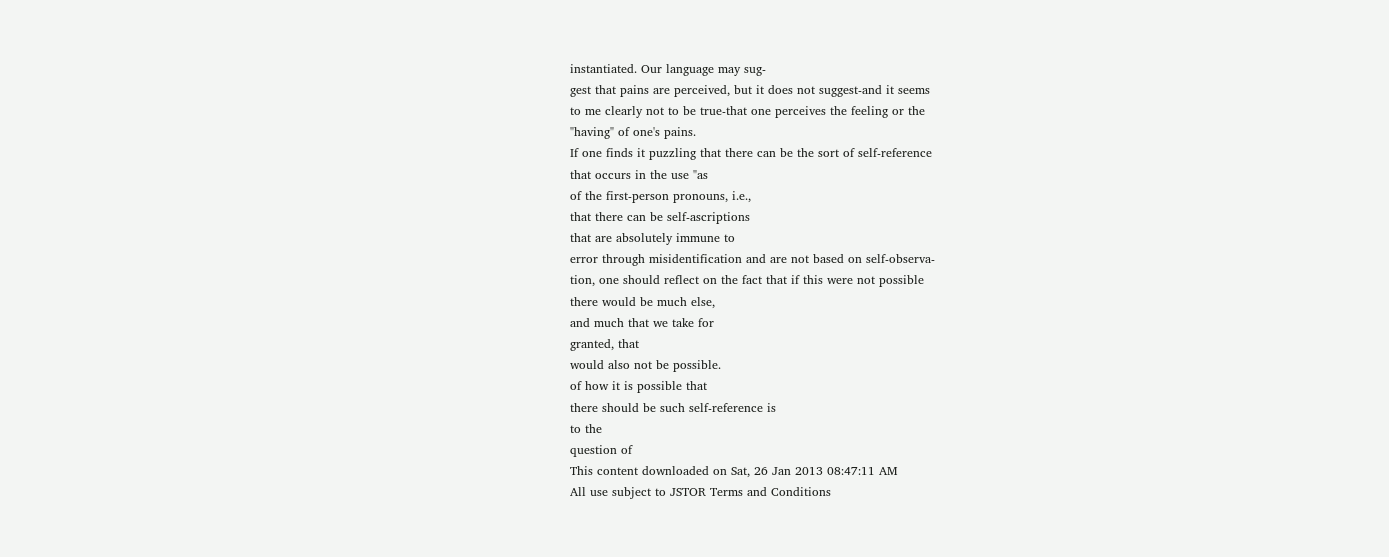instantiated. Our language may sug-
gest that pains are perceived, but it does not suggest-and it seems
to me clearly not to be true-that one perceives the feeling or the
"having" of one's pains.
If one finds it puzzling that there can be the sort of self-reference
that occurs in the use "as
of the first-person pronouns, i.e.,
that there can be self-ascriptions
that are absolutely immune to
error through misidentification and are not based on self-observa-
tion, one should reflect on the fact that if this were not possible
there would be much else,
and much that we take for
granted, that
would also not be possible.
of how it is possible that
there should be such self-reference is
to the
question of
This content downloaded on Sat, 26 Jan 2013 08:47:11 AM
All use subject to JSTOR Terms and Conditions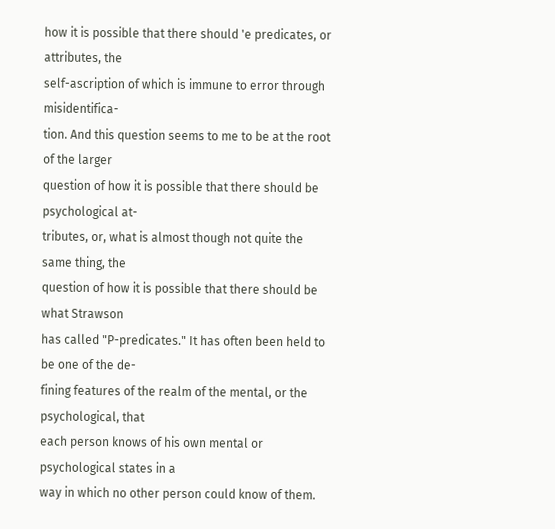how it is possible that there should 'e predicates, or attributes, the
self-ascription of which is immune to error through misidentifica-
tion. And this question seems to me to be at the root of the larger
question of how it is possible that there should be psychological at-
tributes, or, what is almost though not quite the same thing, the
question of how it is possible that there should be what Strawson
has called "P-predicates." It has often been held to be one of the de-
fining features of the realm of the mental, or the psychological, that
each person knows of his own mental or psychological states in a
way in which no other person could know of them.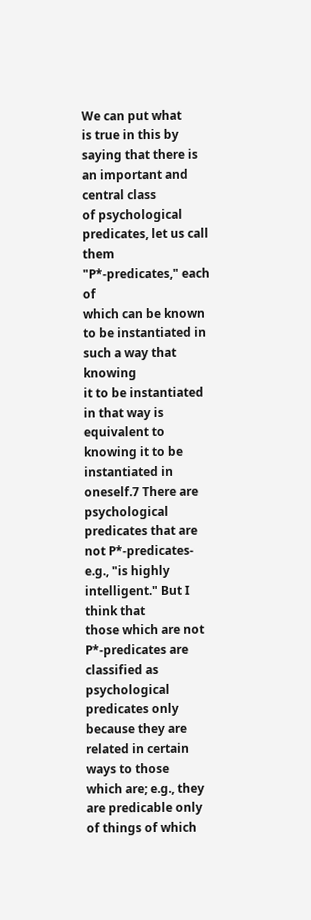We can put what
is true in this by saying that there is an important and central class
of psychological predicates, let us call them "P*-predicates," each of
which can be known to be instantiated in such a way that knowing
it to be instantiated in that way is equivalent to knowing it to be
instantiated in oneself.7 There are psychological predicates that are
not P*-predicates-e.g., "is highly intelligent." But I think that
those which are not P*-predicates are classified as psychological
predicates only because they are related in certain ways to those
which are; e.g., they are predicable only of things of which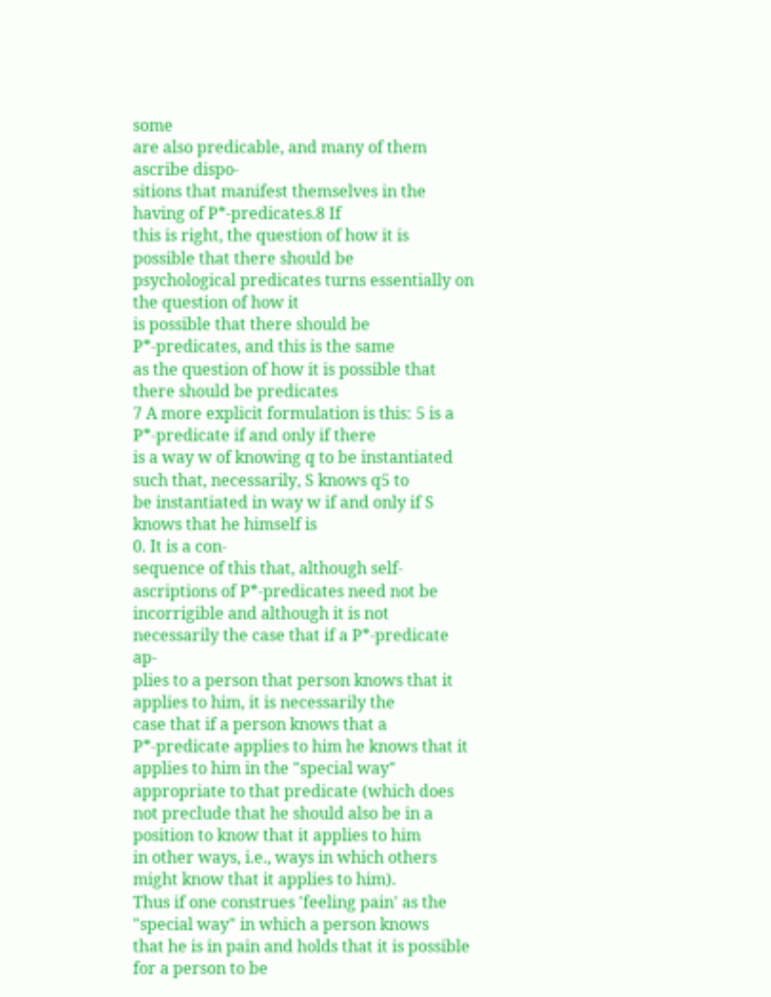some
are also predicable, and many of them ascribe dispo-
sitions that manifest themselves in the having of P*-predicates.8 If
this is right, the question of how it is possible that there should be
psychological predicates turns essentially on the question of how it
is possible that there should be P*-predicates, and this is the same
as the question of how it is possible that there should be predicates
7 A more explicit formulation is this: 5 is a P*-predicate if and only if there
is a way w of knowing q to be instantiated such that, necessarily, S knows q5 to
be instantiated in way w if and only if S knows that he himself is
0. It is a con-
sequence of this that, although self-ascriptions of P*-predicates need not be
incorrigible and although it is not necessarily the case that if a P*-predicate ap-
plies to a person that person knows that it applies to him, it is necessarily the
case that if a person knows that a P*-predicate applies to him he knows that it
applies to him in the "special way" appropriate to that predicate (which does
not preclude that he should also be in a position to know that it applies to him
in other ways, i.e., ways in which others might know that it applies to him).
Thus if one construes 'feeling pain' as the "special way" in which a person knows
that he is in pain and holds that it is possible for a person to be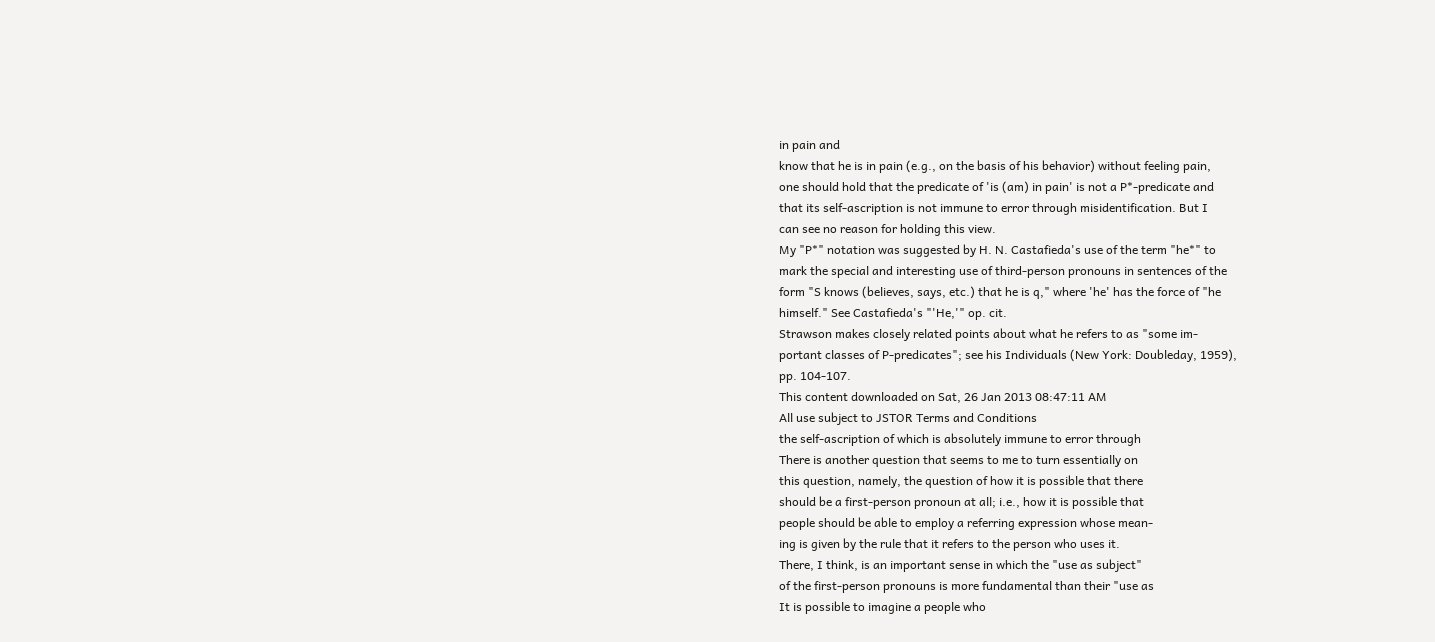in pain and
know that he is in pain (e.g., on the basis of his behavior) without feeling pain,
one should hold that the predicate of 'is (am) in pain' is not a P*-predicate and
that its self-ascription is not immune to error through misidentification. But I
can see no reason for holding this view.
My "P*" notation was suggested by H. N. Castafieda's use of the term "he*" to
mark the special and interesting use of third-person pronouns in sentences of the
form "S knows (believes, says, etc.) that he is q," where 'he' has the force of "he
himself." See Castafieda's "'He,'" op. cit.
Strawson makes closely related points about what he refers to as "some im-
portant classes of P-predicates"; see his Individuals (New York: Doubleday, 1959),
pp. 104-107.
This content downloaded on Sat, 26 Jan 2013 08:47:11 AM
All use subject to JSTOR Terms and Conditions
the self-ascription of which is absolutely immune to error through
There is another question that seems to me to turn essentially on
this question, namely, the question of how it is possible that there
should be a first-person pronoun at all; i.e., how it is possible that
people should be able to employ a referring expression whose mean-
ing is given by the rule that it refers to the person who uses it.
There, I think, is an important sense in which the "use as subject"
of the first-person pronouns is more fundamental than their "use as
It is possible to imagine a people who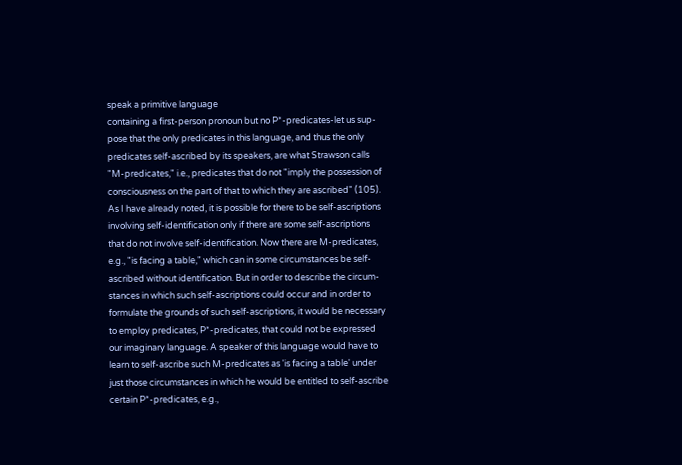speak a primitive language
containing a first-person pronoun but no P*-predicates-let us sup-
pose that the only predicates in this language, and thus the only
predicates self-ascribed by its speakers, are what Strawson calls
"M-predicates," i.e., predicates that do not "imply the possession of
consciousness on the part of that to which they are ascribed" (105).
As I have already noted, it is possible for there to be self-ascriptions
involving self-identification only if there are some self-ascriptions
that do not involve self-identification. Now there are M-predicates,
e.g., "is facing a table," which can in some circumstances be self-
ascribed without identification. But in order to describe the circum-
stances in which such self-ascriptions could occur and in order to
formulate the grounds of such self-ascriptions, it would be necessary
to employ predicates, P*-predicates, that could not be expressed
our imaginary language. A speaker of this language would have to
learn to self-ascribe such M-predicates as 'is facing a table' under
just those circumstances in which he would be entitled to self-ascribe
certain P*-predicates, e.g.,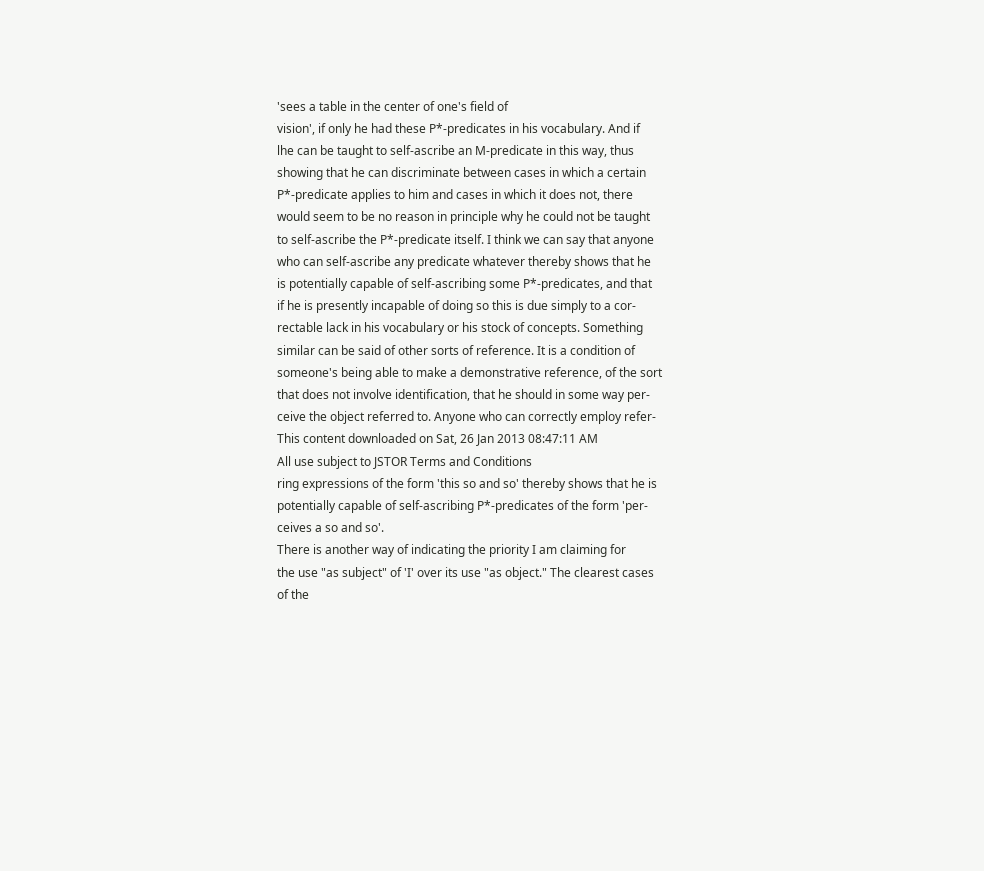'sees a table in the center of one's field of
vision', if only he had these P*-predicates in his vocabulary. And if
lhe can be taught to self-ascribe an M-predicate in this way, thus
showing that he can discriminate between cases in which a certain
P*-predicate applies to him and cases in which it does not, there
would seem to be no reason in principle why he could not be taught
to self-ascribe the P*-predicate itself. I think we can say that anyone
who can self-ascribe any predicate whatever thereby shows that he
is potentially capable of self-ascribing some P*-predicates, and that
if he is presently incapable of doing so this is due simply to a cor-
rectable lack in his vocabulary or his stock of concepts. Something
similar can be said of other sorts of reference. It is a condition of
someone's being able to make a demonstrative reference, of the sort
that does not involve identification, that he should in some way per-
ceive the object referred to. Anyone who can correctly employ refer-
This content downloaded on Sat, 26 Jan 2013 08:47:11 AM
All use subject to JSTOR Terms and Conditions
ring expressions of the form 'this so and so' thereby shows that he is
potentially capable of self-ascribing P*-predicates of the form 'per-
ceives a so and so'.
There is another way of indicating the priority I am claiming for
the use "as subject" of 'I' over its use "as object." The clearest cases
of the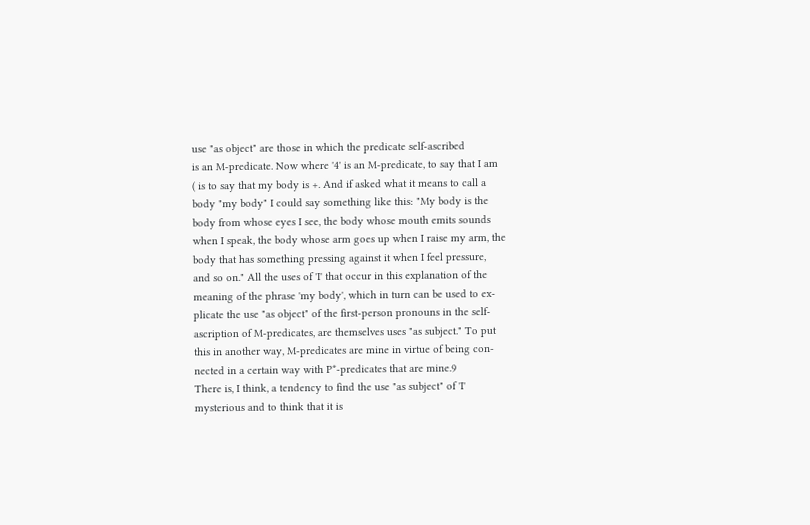use "as object" are those in which the predicate self-ascribed
is an M-predicate. Now where '4' is an M-predicate, to say that I am
( is to say that my body is +. And if asked what it means to call a
body "my body" I could say something like this: "My body is the
body from whose eyes I see, the body whose mouth emits sounds
when I speak, the body whose arm goes up when I raise my arm, the
body that has something pressing against it when I feel pressure,
and so on." All the uses of 'I' that occur in this explanation of the
meaning of the phrase 'my body', which in turn can be used to ex-
plicate the use "as object" of the first-person pronouns in the self-
ascription of M-predicates, are themselves uses "as subject." To put
this in another way, M-predicates are mine in virtue of being con-
nected in a certain way with P*-predicates that are mine.9
There is, I think, a tendency to find the use "as subject" of 'I'
mysterious and to think that it is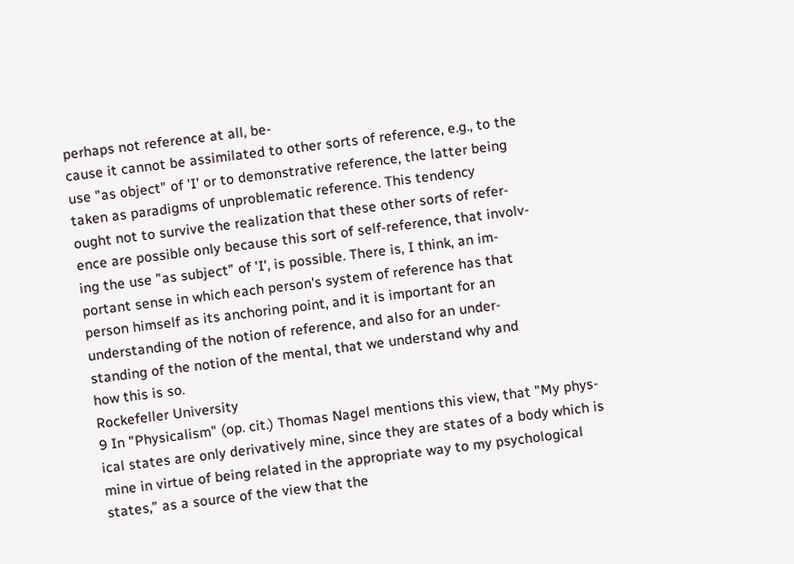perhaps not reference at all, be-
cause it cannot be assimilated to other sorts of reference, e.g., to the
use "as object" of 'I' or to demonstrative reference, the latter being
taken as paradigms of unproblematic reference. This tendency
ought not to survive the realization that these other sorts of refer-
ence are possible only because this sort of self-reference, that involv-
ing the use "as subject" of 'I', is possible. There is, I think, an im-
portant sense in which each person's system of reference has that
person himself as its anchoring point, and it is important for an
understanding of the notion of reference, and also for an under-
standing of the notion of the mental, that we understand why and
how this is so.
Rockefeller University
9 In "Physicalism" (op. cit.) Thomas Nagel mentions this view, that "My phys-
ical states are only derivatively mine, since they are states of a body which is
mine in virtue of being related in the appropriate way to my psychological
states," as a source of the view that the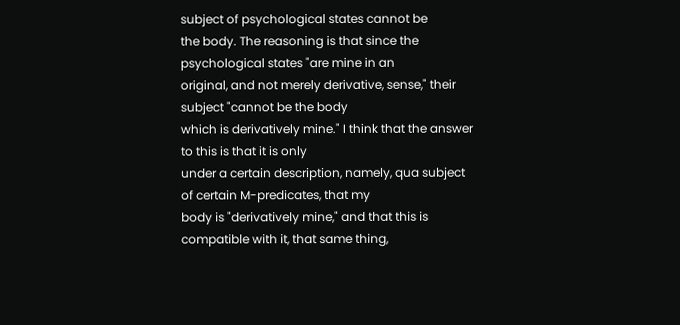subject of psychological states cannot be
the body. The reasoning is that since the psychological states "are mine in an
original, and not merely derivative, sense," their subject "cannot be the body
which is derivatively mine." I think that the answer to this is that it is only
under a certain description, namely, qua subject of certain M-predicates, that my
body is "derivatively mine," and that this is compatible with it, that same thing,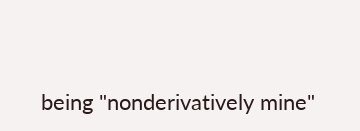being "nonderivatively mine"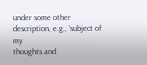under some other description, e.g., 'subject of my
thoughts and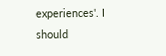experiences'. I should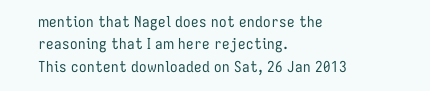mention that Nagel does not endorse the
reasoning that I am here rejecting.
This content downloaded on Sat, 26 Jan 2013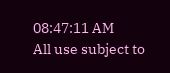08:47:11 AM
All use subject to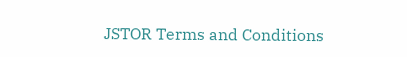JSTOR Terms and Conditions